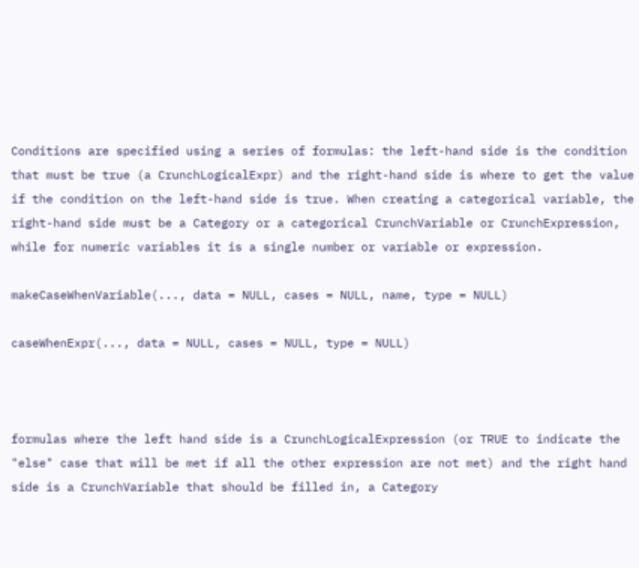Conditions are specified using a series of formulas: the left-hand side is the condition that must be true (a CrunchLogicalExpr) and the right-hand side is where to get the value if the condition on the left-hand side is true. When creating a categorical variable, the right-hand side must be a Category or a categorical CrunchVariable or CrunchExpression, while for numeric variables it is a single number or variable or expression.

makeCaseWhenVariable(..., data = NULL, cases = NULL, name, type = NULL)

caseWhenExpr(..., data = NULL, cases = NULL, type = NULL)



formulas where the left hand side is a CrunchLogicalExpression (or TRUE to indicate the "else" case that will be met if all the other expression are not met) and the right hand side is a CrunchVariable that should be filled in, a Category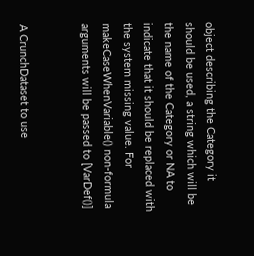object describing the Category it should be used, a string which will be the name of the Category or NA to indicate that it should be replaced with the system missing value. For makeCaseWhenVariable() non-formula arguments will be passed to [VarDef()]


A CrunchDataset to use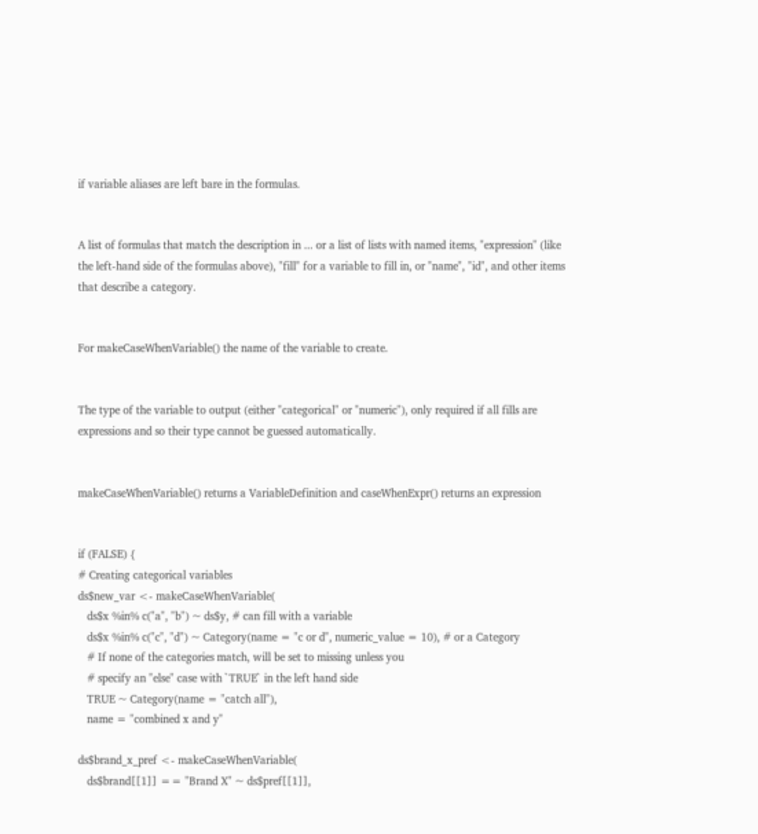if variable aliases are left bare in the formulas.


A list of formulas that match the description in ... or a list of lists with named items, "expression" (like the left-hand side of the formulas above), "fill" for a variable to fill in, or "name", "id", and other items that describe a category.


For makeCaseWhenVariable() the name of the variable to create.


The type of the variable to output (either "categorical" or "numeric"), only required if all fills are expressions and so their type cannot be guessed automatically.


makeCaseWhenVariable() returns a VariableDefinition and caseWhenExpr() returns an expression


if (FALSE) {
# Creating categorical variables
ds$new_var <- makeCaseWhenVariable(
   ds$x %in% c("a", "b") ~ ds$y, # can fill with a variable
   ds$x %in% c("c", "d") ~ Category(name = "c or d", numeric_value = 10), # or a Category
   # If none of the categories match, will be set to missing unless you
   # specify an "else" case with `TRUE` in the left hand side
   TRUE ~ Category(name = "catch all"),
   name = "combined x and y"

ds$brand_x_pref <- makeCaseWhenVariable(
   ds$brand[[1]] == "Brand X" ~ ds$pref[[1]],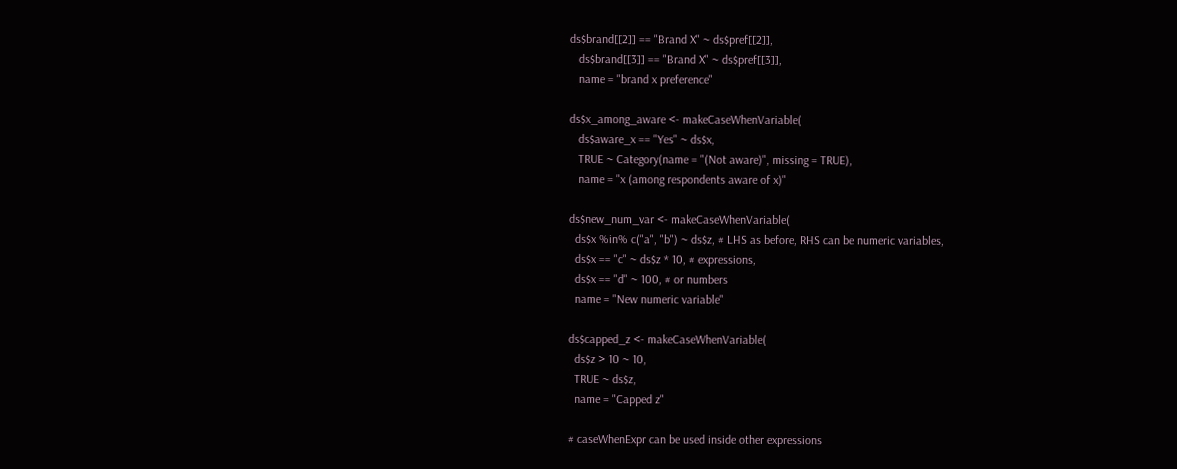ds$brand[[2]] == "Brand X" ~ ds$pref[[2]],
   ds$brand[[3]] == "Brand X" ~ ds$pref[[3]],
   name = "brand x preference"

ds$x_among_aware <- makeCaseWhenVariable(
   ds$aware_x == "Yes" ~ ds$x,
   TRUE ~ Category(name = "(Not aware)", missing = TRUE),
   name = "x (among respondents aware of x)"

ds$new_num_var <- makeCaseWhenVariable(
  ds$x %in% c("a", "b") ~ ds$z, # LHS as before, RHS can be numeric variables,
  ds$x == "c" ~ ds$z * 10, # expressions,
  ds$x == "d" ~ 100, # or numbers
  name = "New numeric variable"

ds$capped_z <- makeCaseWhenVariable(
  ds$z > 10 ~ 10,
  TRUE ~ ds$z,
  name = "Capped z"

# caseWhenExpr can be used inside other expressions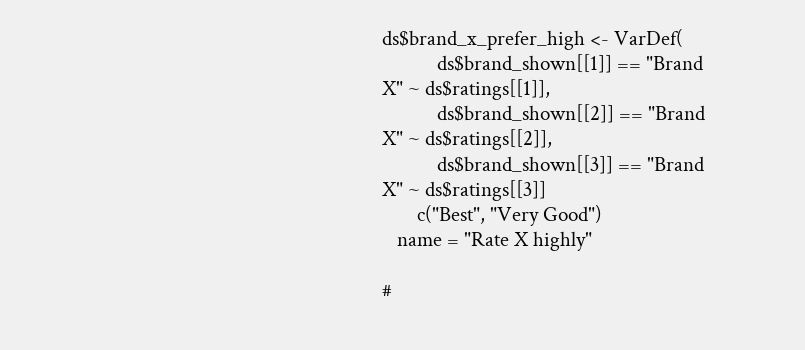ds$brand_x_prefer_high <- VarDef(
           ds$brand_shown[[1]] == "Brand X" ~ ds$ratings[[1]],
           ds$brand_shown[[2]] == "Brand X" ~ ds$ratings[[2]],
           ds$brand_shown[[3]] == "Brand X" ~ ds$ratings[[3]]
       c("Best", "Very Good")
   name = "Rate X highly"

#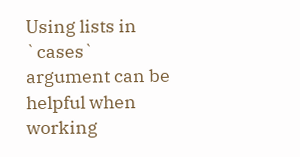Using lists in `cases` argument can be helpful when working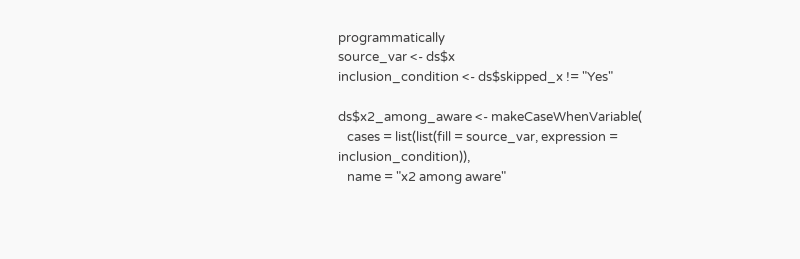programmatically
source_var <- ds$x
inclusion_condition <- ds$skipped_x != "Yes"

ds$x2_among_aware <- makeCaseWhenVariable(
   cases = list(list(fill = source_var, expression = inclusion_condition)),
   name = "x2 among aware"